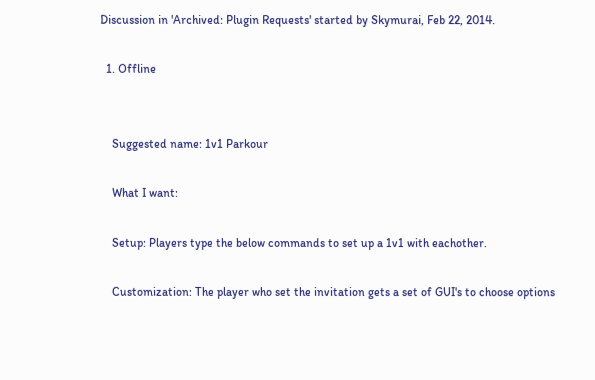Discussion in 'Archived: Plugin Requests' started by Skymurai, Feb 22, 2014.

  1. Offline


    Suggested name: 1v1 Parkour

    What I want:

    Setup: Players type the below commands to set up a 1v1 with eachother.

    Customization: The player who set the invitation gets a set of GUI's to choose options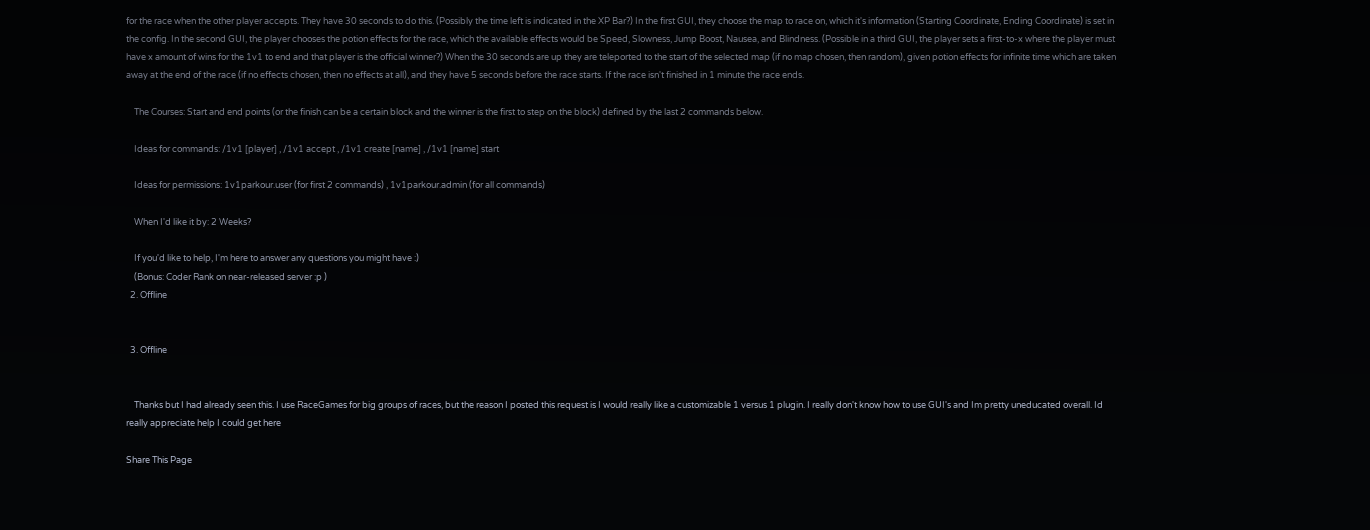for the race when the other player accepts. They have 30 seconds to do this. (Possibly the time left is indicated in the XP Bar?) In the first GUI, they choose the map to race on, which it's information (Starting Coordinate, Ending Coordinate) is set in the config. In the second GUI, the player chooses the potion effects for the race, which the available effects would be Speed, Slowness, Jump Boost, Nausea, and Blindness. (Possible in a third GUI, the player sets a first-to-x where the player must have x amount of wins for the 1v1 to end and that player is the official winner?) When the 30 seconds are up they are teleported to the start of the selected map (if no map chosen, then random), given potion effects for infinite time which are taken away at the end of the race (if no effects chosen, then no effects at all), and they have 5 seconds before the race starts. If the race isn't finished in 1 minute the race ends.

    The Courses: Start and end points (or the finish can be a certain block and the winner is the first to step on the block) defined by the last 2 commands below.

    Ideas for commands: /1v1 [player] , /1v1 accept , /1v1 create [name] , /1v1 [name] start

    Ideas for permissions: 1v1parkour.user (for first 2 commands) , 1v1parkour.admin (for all commands)

    When I'd like it by: 2 Weeks?

    If you'd like to help, I'm here to answer any questions you might have :)
    (Bonus: Coder Rank on near-released server :p )
  2. Offline


  3. Offline


    Thanks but I had already seen this. I use RaceGames for big groups of races, but the reason I posted this request is I would really like a customizable 1 versus 1 plugin. I really don't know how to use GUI's and Im pretty uneducated overall. Id really appreciate help I could get here

Share This Page